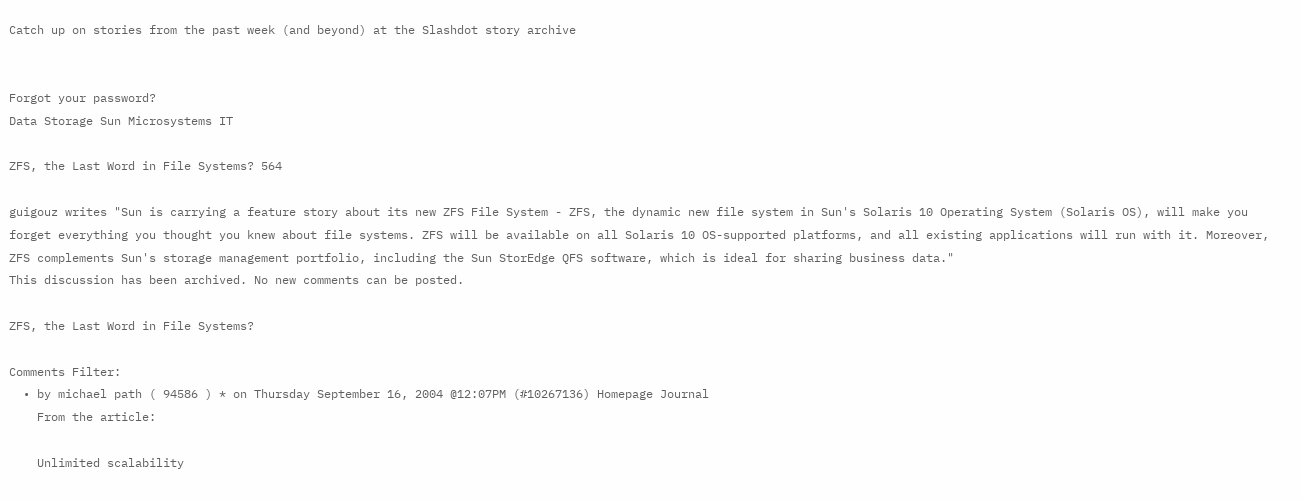Catch up on stories from the past week (and beyond) at the Slashdot story archive


Forgot your password?
Data Storage Sun Microsystems IT

ZFS, the Last Word in File Systems? 564

guigouz writes "Sun is carrying a feature story about its new ZFS File System - ZFS, the dynamic new file system in Sun's Solaris 10 Operating System (Solaris OS), will make you forget everything you thought you knew about file systems. ZFS will be available on all Solaris 10 OS-supported platforms, and all existing applications will run with it. Moreover, ZFS complements Sun's storage management portfolio, including the Sun StorEdge QFS software, which is ideal for sharing business data."
This discussion has been archived. No new comments can be posted.

ZFS, the Last Word in File Systems?

Comments Filter:
  • by michael path ( 94586 ) * on Thursday September 16, 2004 @12:07PM (#10267136) Homepage Journal
    From the article:

    Unlimited scalability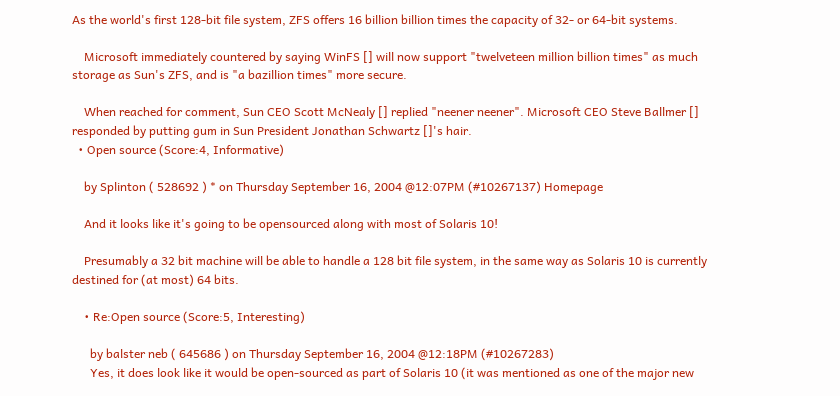As the world's first 128-bit file system, ZFS offers 16 billion billion times the capacity of 32- or 64-bit systems.

    Microsoft immediately countered by saying WinFS [] will now support "twelveteen million billion times" as much storage as Sun's ZFS, and is "a bazillion times" more secure.

    When reached for comment, Sun CEO Scott McNealy [] replied "neener neener". Microsoft CEO Steve Ballmer [] responded by putting gum in Sun President Jonathan Schwartz []'s hair.
  • Open source (Score:4, Informative)

    by Splinton ( 528692 ) * on Thursday September 16, 2004 @12:07PM (#10267137) Homepage

    And it looks like it's going to be opensourced along with most of Solaris 10!

    Presumably a 32 bit machine will be able to handle a 128 bit file system, in the same way as Solaris 10 is currently destined for (at most) 64 bits.

    • Re:Open source (Score:5, Interesting)

      by balster neb ( 645686 ) on Thursday September 16, 2004 @12:18PM (#10267283)
      Yes, it does look like it would be open-sourced as part of Solaris 10 (it was mentioned as one of the major new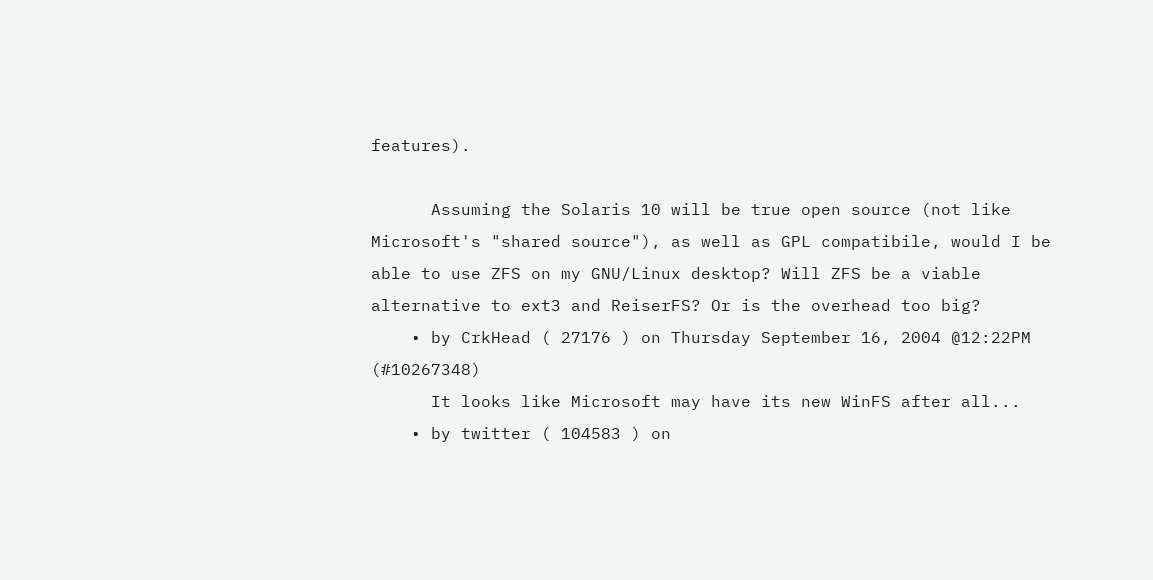features).

      Assuming the Solaris 10 will be true open source (not like Microsoft's "shared source"), as well as GPL compatibile, would I be able to use ZFS on my GNU/Linux desktop? Will ZFS be a viable alternative to ext3 and ReiserFS? Or is the overhead too big?
    • by CrkHead ( 27176 ) on Thursday September 16, 2004 @12:22PM (#10267348)
      It looks like Microsoft may have its new WinFS after all...
    • by twitter ( 104583 ) on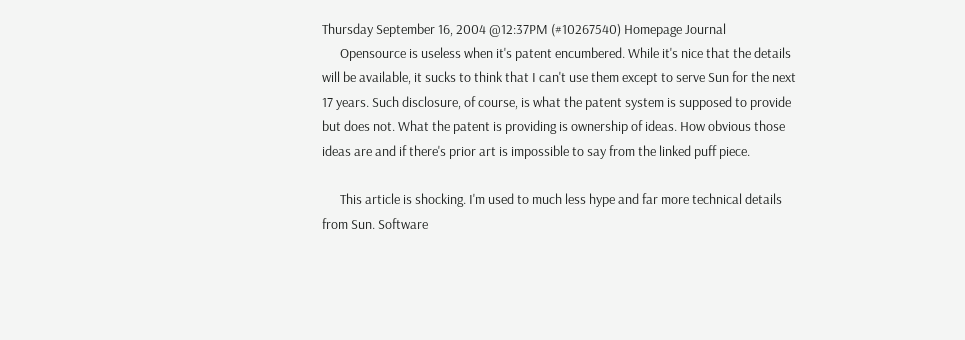Thursday September 16, 2004 @12:37PM (#10267540) Homepage Journal
      Opensource is useless when it's patent encumbered. While it's nice that the details will be available, it sucks to think that I can't use them except to serve Sun for the next 17 years. Such disclosure, of course, is what the patent system is supposed to provide but does not. What the patent is providing is ownership of ideas. How obvious those ideas are and if there's prior art is impossible to say from the linked puff piece.

      This article is shocking. I'm used to much less hype and far more technical details from Sun. Software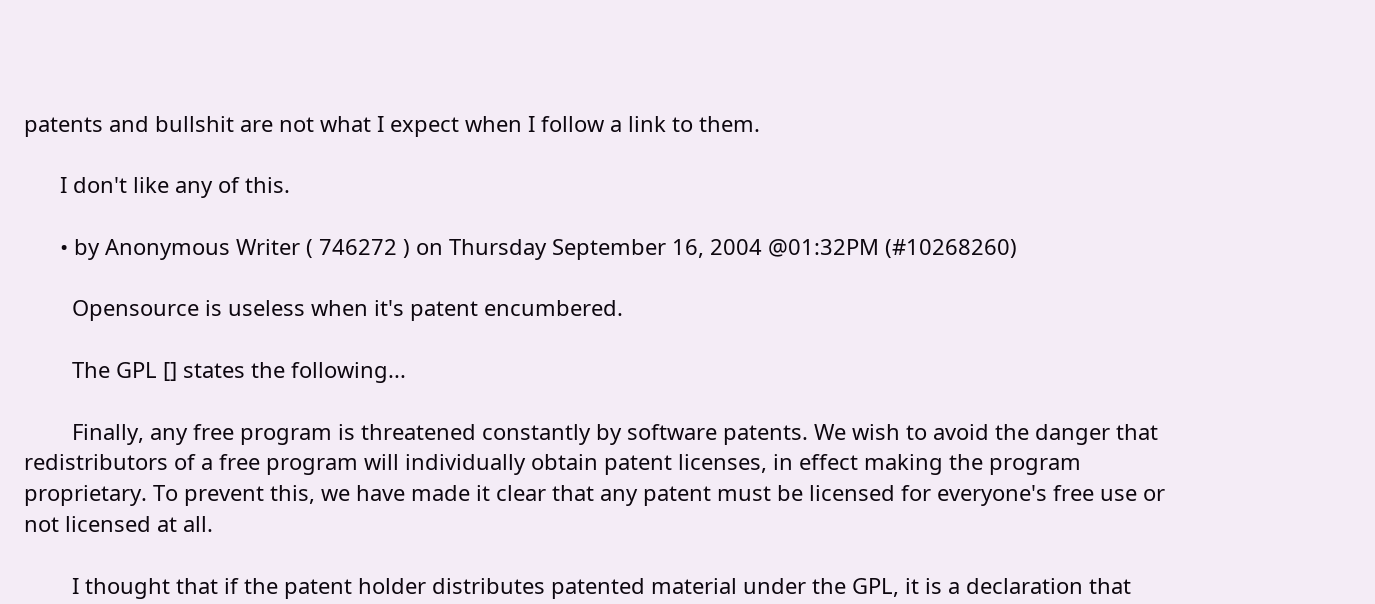patents and bullshit are not what I expect when I follow a link to them.

      I don't like any of this.

      • by Anonymous Writer ( 746272 ) on Thursday September 16, 2004 @01:32PM (#10268260)

        Opensource is useless when it's patent encumbered.

        The GPL [] states the following...

        Finally, any free program is threatened constantly by software patents. We wish to avoid the danger that redistributors of a free program will individually obtain patent licenses, in effect making the program proprietary. To prevent this, we have made it clear that any patent must be licensed for everyone's free use or not licensed at all.

        I thought that if the patent holder distributes patented material under the GPL, it is a declaration that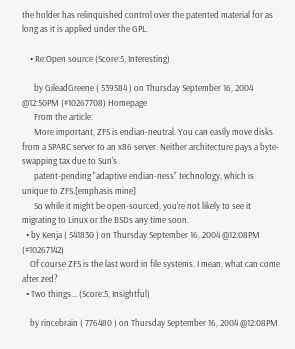the holder has relinquished control over the patented material for as long as it is applied under the GPL.

    • Re:Open source (Score:5, Interesting)

      by GileadGreene ( 539584 ) on Thursday September 16, 2004 @12:50PM (#10267708) Homepage
      From the article:
      More important, ZFS is endian-neutral. You can easily move disks from a SPARC server to an x86 server. Neither architecture pays a byte-swapping tax due to Sun's
      patent-pending "adaptive endian-ness" technology, which is unique to ZFS.[emphasis mine]
      So while it might be open-sourced, you're not likely to see it migrating to Linux or the BSDs any time soon.
  • by Kenja ( 541830 ) on Thursday September 16, 2004 @12:08PM (#10267142)
    Of course ZFS is the last word in file systems. I mean, what can come after zed?
  • Two things... (Score:5, Insightful)

    by rincebrain ( 776480 ) on Thursday September 16, 2004 @12:08PM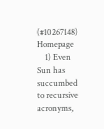(#10267148) Homepage
    1) Even Sun has succumbed to recursive acronyms,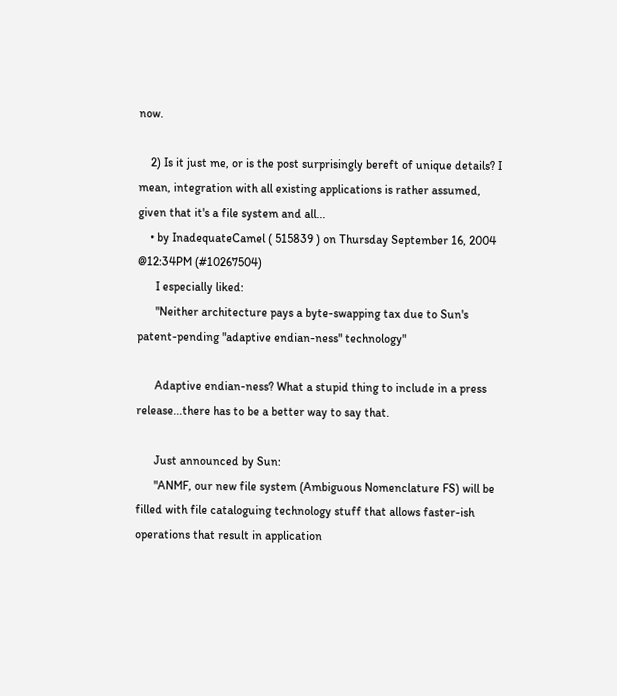now.

    2) Is it just me, or is the post surprisingly bereft of unique details? I mean, integration with all existing applications is rather assumed, given that it's a file system and all...
    • by InadequateCamel ( 515839 ) on Thursday September 16, 2004 @12:34PM (#10267504)
      I especially liked:
      "Neither architecture pays a byte-swapping tax due to Sun's patent-pending "adaptive endian-ness" technology"

      Adaptive endian-ness? What a stupid thing to include in a press release...there has to be a better way to say that.

      Just announced by Sun:
      "ANMF, our new file system (Ambiguous Nomenclature FS) will be filled with file cataloguing technology stuff that allows faster-ish operations that result in application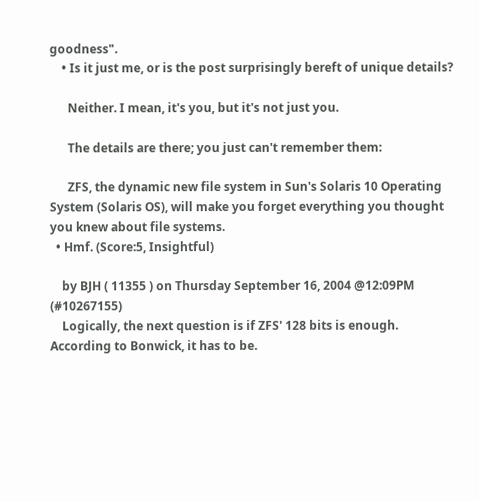goodness".
    • Is it just me, or is the post surprisingly bereft of unique details?

      Neither. I mean, it's you, but it's not just you.

      The details are there; you just can't remember them:

      ZFS, the dynamic new file system in Sun's Solaris 10 Operating System (Solaris OS), will make you forget everything you thought you knew about file systems.
  • Hmf. (Score:5, Insightful)

    by BJH ( 11355 ) on Thursday September 16, 2004 @12:09PM (#10267155)
    Logically, the next question is if ZFS' 128 bits is enough. According to Bonwick, it has to be.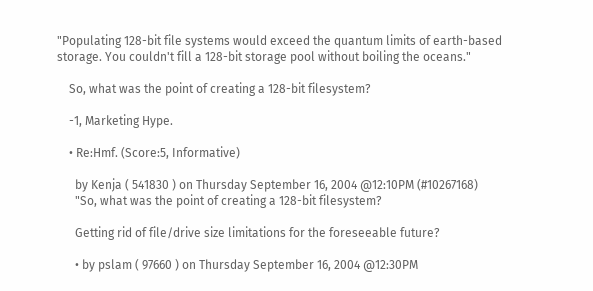"Populating 128-bit file systems would exceed the quantum limits of earth-based storage. You couldn't fill a 128-bit storage pool without boiling the oceans."

    So, what was the point of creating a 128-bit filesystem?

    -1, Marketing Hype.

    • Re:Hmf. (Score:5, Informative)

      by Kenja ( 541830 ) on Thursday September 16, 2004 @12:10PM (#10267168)
      "So, what was the point of creating a 128-bit filesystem?

      Getting rid of file/drive size limitations for the foreseeable future?

      • by pslam ( 97660 ) on Thursday September 16, 2004 @12:30PM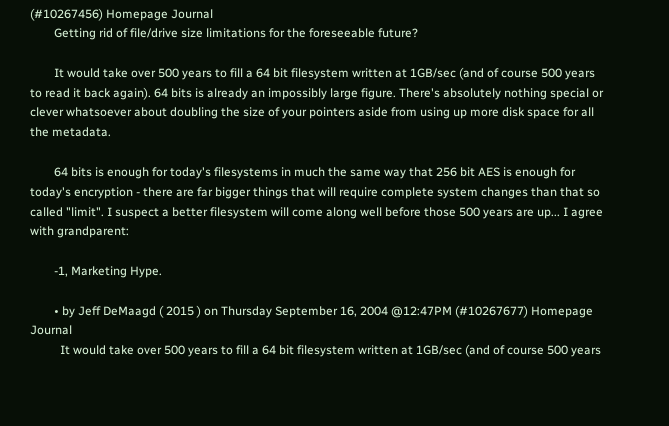(#10267456) Homepage Journal
        Getting rid of file/drive size limitations for the foreseeable future?

        It would take over 500 years to fill a 64 bit filesystem written at 1GB/sec (and of course 500 years to read it back again). 64 bits is already an impossibly large figure. There's absolutely nothing special or clever whatsoever about doubling the size of your pointers aside from using up more disk space for all the metadata.

        64 bits is enough for today's filesystems in much the same way that 256 bit AES is enough for today's encryption - there are far bigger things that will require complete system changes than that so called "limit". I suspect a better filesystem will come along well before those 500 years are up... I agree with grandparent:

        -1, Marketing Hype.

        • by Jeff DeMaagd ( 2015 ) on Thursday September 16, 2004 @12:47PM (#10267677) Homepage Journal
          It would take over 500 years to fill a 64 bit filesystem written at 1GB/sec (and of course 500 years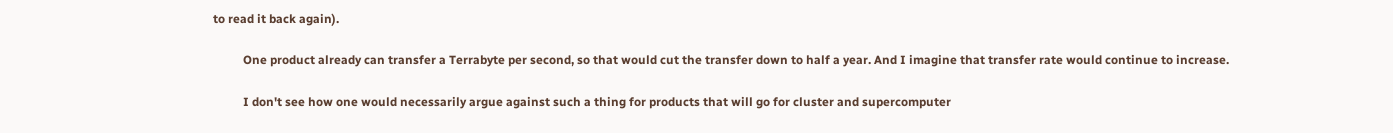to read it back again).

          One product already can transfer a Terrabyte per second, so that would cut the transfer down to half a year. And I imagine that transfer rate would continue to increase.

          I don't see how one would necessarily argue against such a thing for products that will go for cluster and supercomputer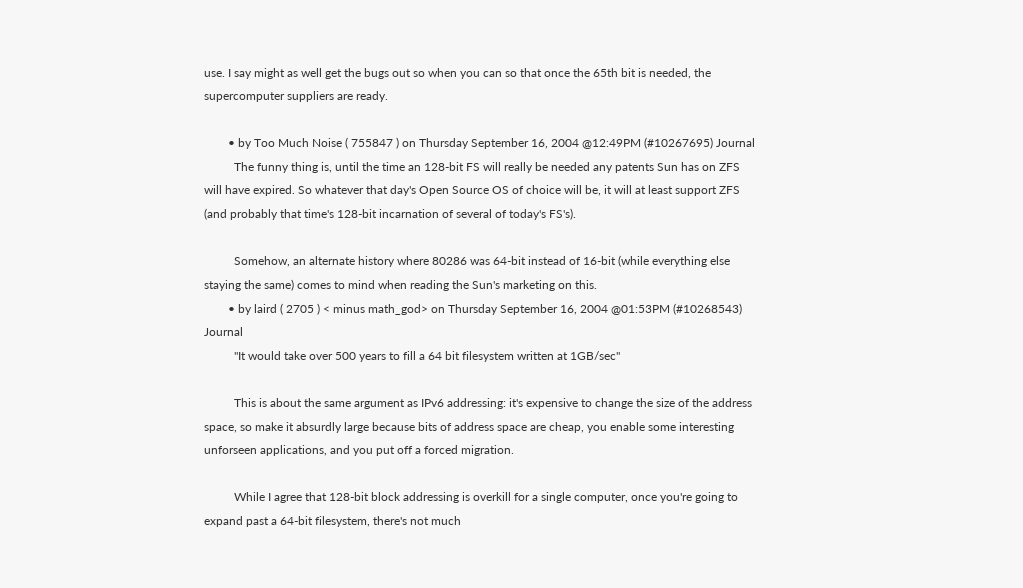use. I say might as well get the bugs out so when you can so that once the 65th bit is needed, the supercomputer suppliers are ready.

        • by Too Much Noise ( 755847 ) on Thursday September 16, 2004 @12:49PM (#10267695) Journal
          The funny thing is, until the time an 128-bit FS will really be needed any patents Sun has on ZFS will have expired. So whatever that day's Open Source OS of choice will be, it will at least support ZFS (and probably that time's 128-bit incarnation of several of today's FS's).

          Somehow, an alternate history where 80286 was 64-bit instead of 16-bit (while everything else staying the same) comes to mind when reading the Sun's marketing on this.
        • by laird ( 2705 ) < minus math_god> on Thursday September 16, 2004 @01:53PM (#10268543) Journal
          "It would take over 500 years to fill a 64 bit filesystem written at 1GB/sec"

          This is about the same argument as IPv6 addressing: it's expensive to change the size of the address space, so make it absurdly large because bits of address space are cheap, you enable some interesting unforseen applications, and you put off a forced migration.

          While I agree that 128-bit block addressing is overkill for a single computer, once you're going to expand past a 64-bit filesystem, there's not much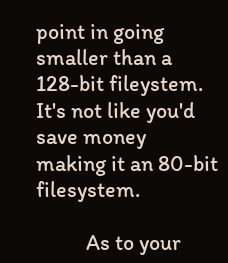point in going smaller than a 128-bit fileystem. It's not like you'd save money making it an 80-bit filesystem.

          As to your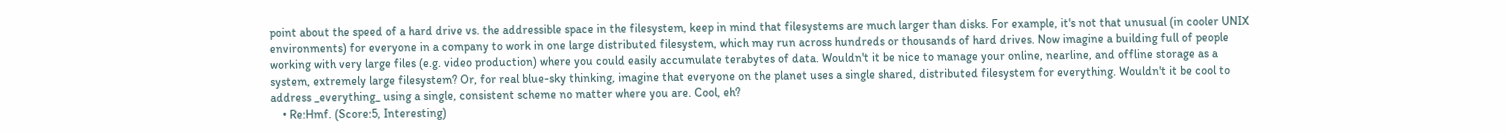point about the speed of a hard drive vs. the addressible space in the filesystem, keep in mind that filesystems are much larger than disks. For example, it's not that unusual (in cooler UNIX environments) for everyone in a company to work in one large distributed filesystem, which may run across hundreds or thousands of hard drives. Now imagine a building full of people working with very large files (e.g. video production) where you could easily accumulate terabytes of data. Wouldn't it be nice to manage your online, nearline, and offline storage as a system, extremely large filesystem? Or, for real blue-sky thinking, imagine that everyone on the planet uses a single shared, distributed filesystem for everything. Wouldn't it be cool to address _everything_ using a single, consistent scheme no matter where you are. Cool, eh?
    • Re:Hmf. (Score:5, Interesting)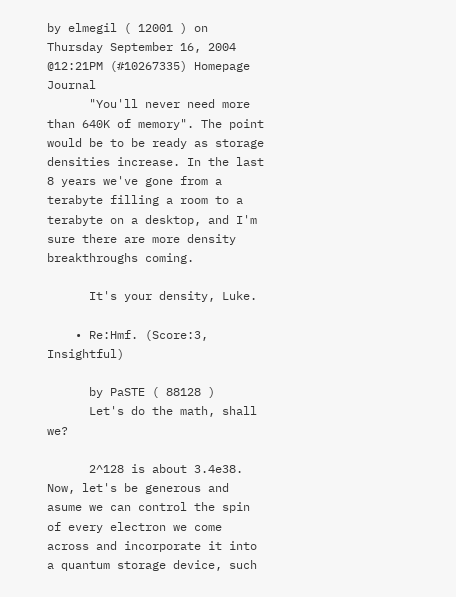by elmegil ( 12001 ) on Thursday September 16, 2004 @12:21PM (#10267335) Homepage Journal
      "You'll never need more than 640K of memory". The point would be to be ready as storage densities increase. In the last 8 years we've gone from a terabyte filling a room to a terabyte on a desktop, and I'm sure there are more density breakthroughs coming.

      It's your density, Luke.

    • Re:Hmf. (Score:3, Insightful)

      by PaSTE ( 88128 )
      Let's do the math, shall we?

      2^128 is about 3.4e38. Now, let's be generous and asume we can control the spin of every electron we come across and incorporate it into a quantum storage device, such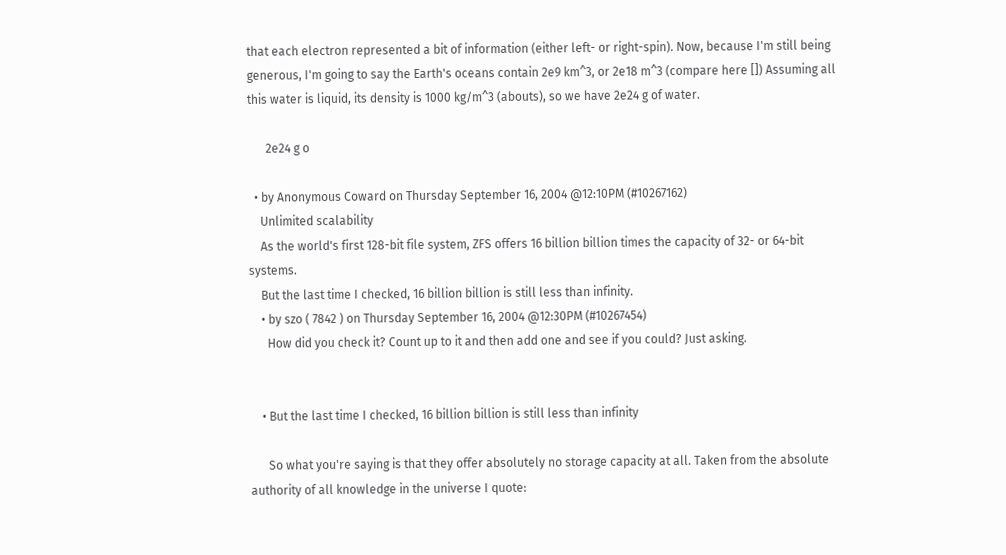that each electron represented a bit of information (either left- or right-spin). Now, because I'm still being generous, I'm going to say the Earth's oceans contain 2e9 km^3, or 2e18 m^3 (compare here []) Assuming all this water is liquid, its density is 1000 kg/m^3 (abouts), so we have 2e24 g of water.

      2e24 g o

  • by Anonymous Coward on Thursday September 16, 2004 @12:10PM (#10267162)
    Unlimited scalability
    As the world's first 128-bit file system, ZFS offers 16 billion billion times the capacity of 32- or 64-bit systems.
    But the last time I checked, 16 billion billion is still less than infinity.
    • by szo ( 7842 ) on Thursday September 16, 2004 @12:30PM (#10267454)
      How did you check it? Count up to it and then add one and see if you could? Just asking.


    • But the last time I checked, 16 billion billion is still less than infinity

      So what you're saying is that they offer absolutely no storage capacity at all. Taken from the absolute authority of all knowledge in the universe I quote: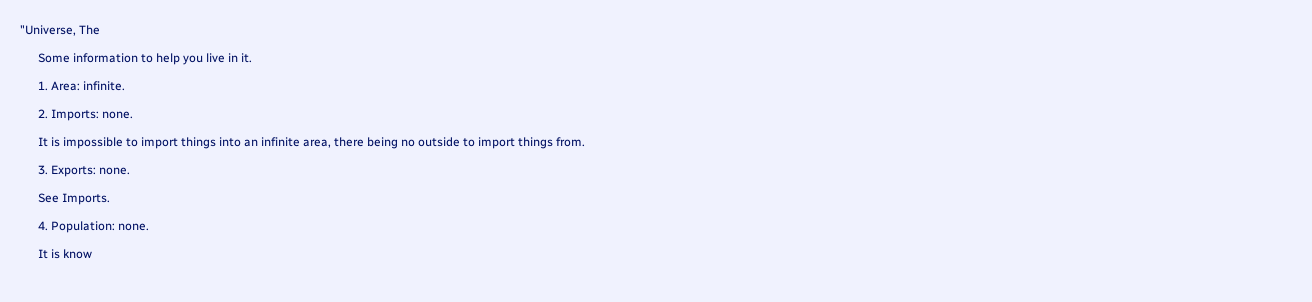"Universe, The

      Some information to help you live in it.

      1. Area: infinite.

      2. Imports: none.

      It is impossible to import things into an infinite area, there being no outside to import things from.

      3. Exports: none.

      See Imports.

      4. Population: none.

      It is know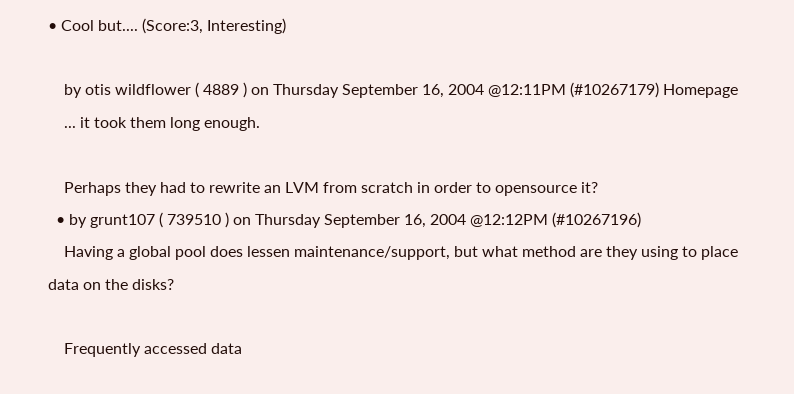• Cool but.... (Score:3, Interesting)

    by otis wildflower ( 4889 ) on Thursday September 16, 2004 @12:11PM (#10267179) Homepage
    ... it took them long enough.

    Perhaps they had to rewrite an LVM from scratch in order to opensource it?
  • by grunt107 ( 739510 ) on Thursday September 16, 2004 @12:12PM (#10267196)
    Having a global pool does lessen maintenance/support, but what method are they using to place data on the disks?

    Frequently accessed data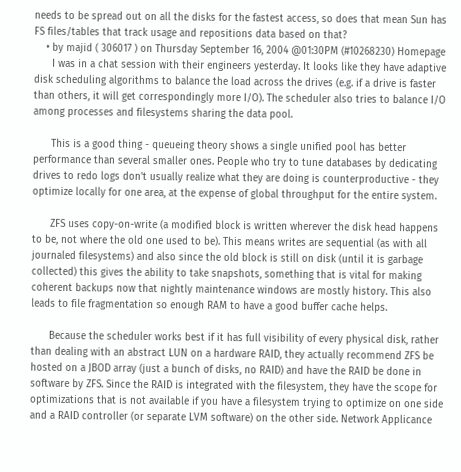needs to be spread out on all the disks for the fastest access, so does that mean Sun has FS files/tables that track usage and repositions data based on that?
    • by majid ( 306017 ) on Thursday September 16, 2004 @01:30PM (#10268230) Homepage
      I was in a chat session with their engineers yesterday. It looks like they have adaptive disk scheduling algorithms to balance the load across the drives (e.g. if a drive is faster than others, it will get correspondingly more I/O). The scheduler also tries to balance I/O among processes and filesystems sharing the data pool.

      This is a good thing - queueing theory shows a single unified pool has better performance than several smaller ones. People who try to tune databases by dedicating drives to redo logs don't usually realize what they are doing is counterproductive - they optimize locally for one area, at the expense of global throughput for the entire system.

      ZFS uses copy-on-write (a modified block is written wherever the disk head happens to be, not where the old one used to be). This means writes are sequential (as with all journaled filesystems) and also since the old block is still on disk (until it is garbage collected) this gives the ability to take snapshots, something that is vital for making coherent backups now that nightly maintenance windows are mostly history. This also leads to file fragmentation so enough RAM to have a good buffer cache helps.

      Because the scheduler works best if it has full visibility of every physical disk, rather than dealing with an abstract LUN on a hardware RAID, they actually recommend ZFS be hosted on a JBOD array (just a bunch of disks, no RAID) and have the RAID be done in software by ZFS. Since the RAID is integrated with the filesystem, they have the scope for optimizations that is not available if you have a filesystem trying to optimize on one side and a RAID controller (or separate LVM software) on the other side. Network Applicance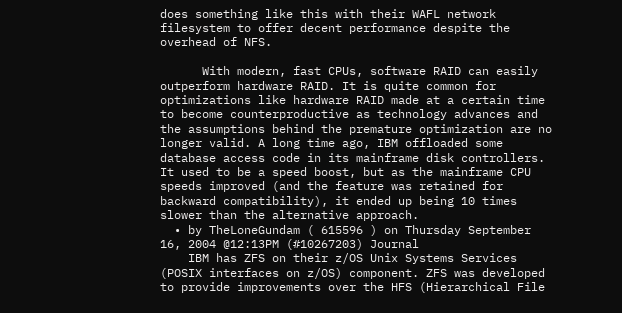does something like this with their WAFL network filesystem to offer decent performance despite the overhead of NFS.

      With modern, fast CPUs, software RAID can easily outperform hardware RAID. It is quite common for optimizations like hardware RAID made at a certain time to become counterproductive as technology advances and the assumptions behind the premature optimization are no longer valid. A long time ago, IBM offloaded some database access code in its mainframe disk controllers. It used to be a speed boost, but as the mainframe CPU speeds improved (and the feature was retained for backward compatibility), it ended up being 10 times slower than the alternative approach.
  • by TheLoneGundam ( 615596 ) on Thursday September 16, 2004 @12:13PM (#10267203) Journal
    IBM has ZFS on their z/OS Unix Systems Services (POSIX interfaces on z/OS) component. ZFS was developed to provide improvements over the HFS (Hierarchical File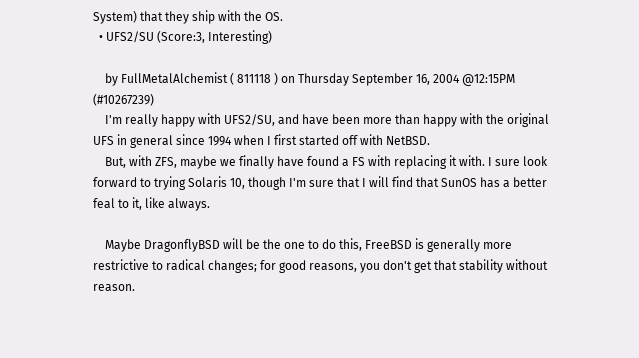System) that they ship with the OS.
  • UFS2/SU (Score:3, Interesting)

    by FullMetalAlchemist ( 811118 ) on Thursday September 16, 2004 @12:15PM (#10267239)
    I'm really happy with UFS2/SU, and have been more than happy with the original UFS in general since 1994 when I first started off with NetBSD.
    But, with ZFS, maybe we finally have found a FS with replacing it with. I sure look forward to trying Solaris 10, though I'm sure that I will find that SunOS has a better feal to it, like always.

    Maybe DragonflyBSD will be the one to do this, FreeBSD is generally more restrictive to radical changes; for good reasons, you don't get that stability without reason.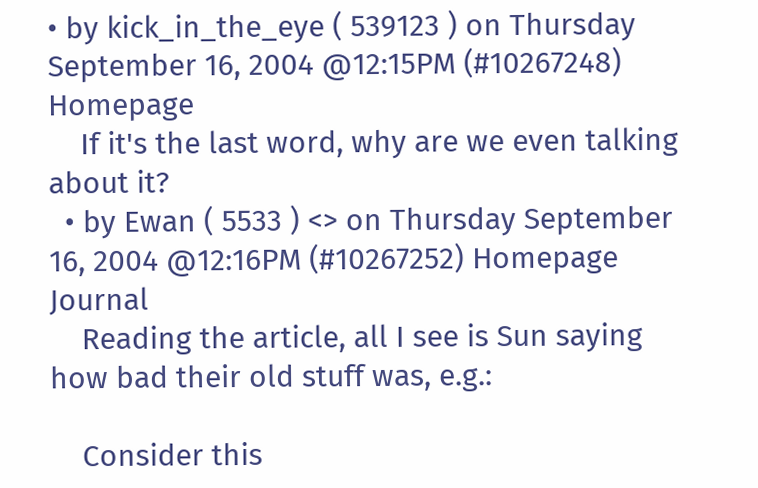• by kick_in_the_eye ( 539123 ) on Thursday September 16, 2004 @12:15PM (#10267248) Homepage
    If it's the last word, why are we even talking about it?
  • by Ewan ( 5533 ) <> on Thursday September 16, 2004 @12:16PM (#10267252) Homepage Journal
    Reading the article, all I see is Sun saying how bad their old stuff was, e.g.:

    Consider this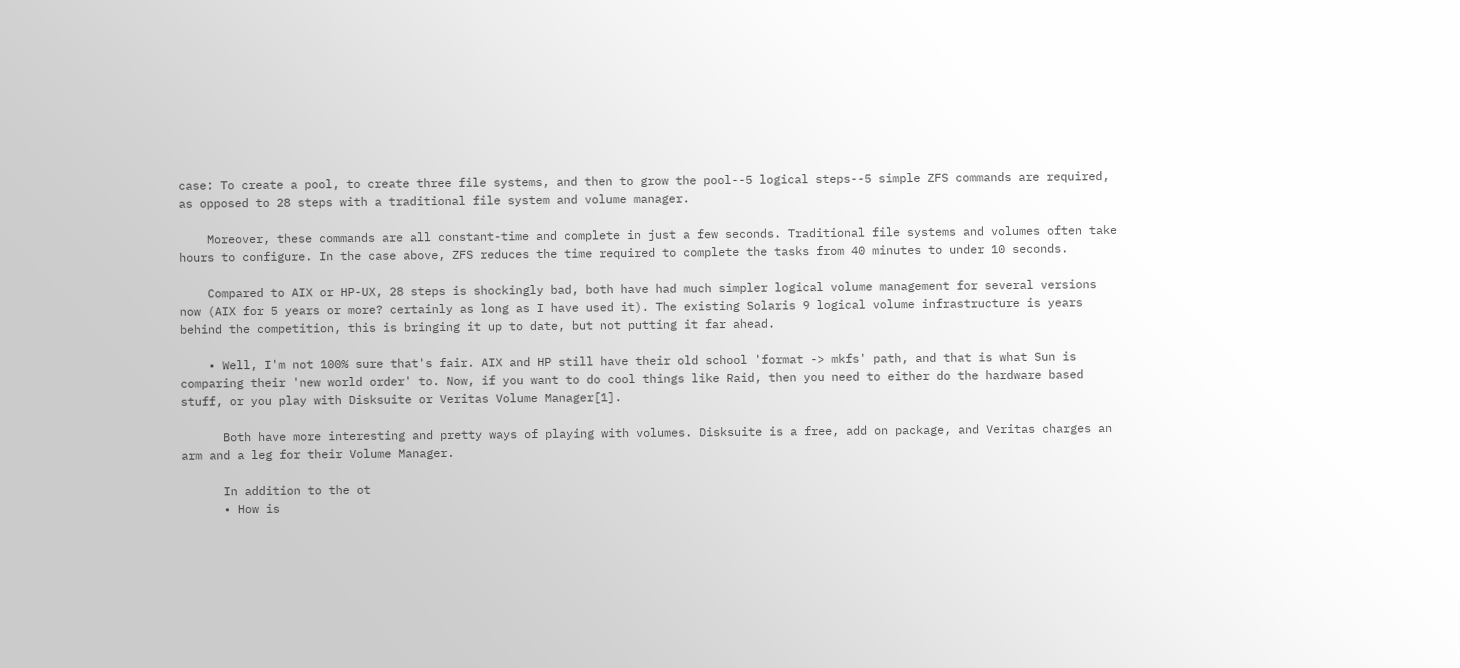case: To create a pool, to create three file systems, and then to grow the pool--5 logical steps--5 simple ZFS commands are required, as opposed to 28 steps with a traditional file system and volume manager.

    Moreover, these commands are all constant-time and complete in just a few seconds. Traditional file systems and volumes often take hours to configure. In the case above, ZFS reduces the time required to complete the tasks from 40 minutes to under 10 seconds.

    Compared to AIX or HP-UX, 28 steps is shockingly bad, both have had much simpler logical volume management for several versions now (AIX for 5 years or more? certainly as long as I have used it). The existing Solaris 9 logical volume infrastructure is years behind the competition, this is bringing it up to date, but not putting it far ahead.

    • Well, I'm not 100% sure that's fair. AIX and HP still have their old school 'format -> mkfs' path, and that is what Sun is comparing their 'new world order' to. Now, if you want to do cool things like Raid, then you need to either do the hardware based stuff, or you play with Disksuite or Veritas Volume Manager[1].

      Both have more interesting and pretty ways of playing with volumes. Disksuite is a free, add on package, and Veritas charges an arm and a leg for their Volume Manager.

      In addition to the ot
      • How is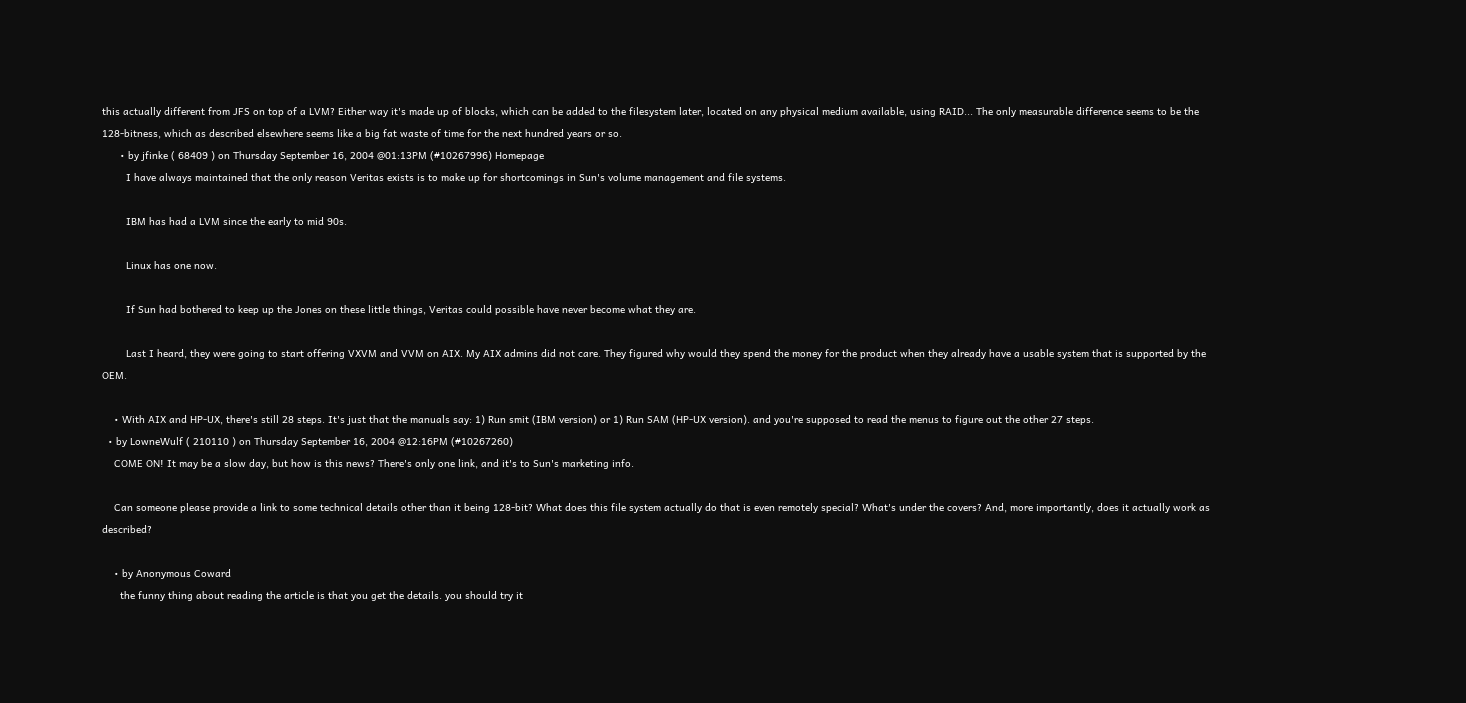this actually different from JFS on top of a LVM? Either way it's made up of blocks, which can be added to the filesystem later, located on any physical medium available, using RAID... The only measurable difference seems to be the 128-bitness, which as described elsewhere seems like a big fat waste of time for the next hundred years or so.
      • by jfinke ( 68409 ) on Thursday September 16, 2004 @01:13PM (#10267996) Homepage
        I have always maintained that the only reason Veritas exists is to make up for shortcomings in Sun's volume management and file systems.

        IBM has had a LVM since the early to mid 90s.

        Linux has one now.

        If Sun had bothered to keep up the Jones on these little things, Veritas could possible have never become what they are.

        Last I heard, they were going to start offering VXVM and VVM on AIX. My AIX admins did not care. They figured why would they spend the money for the product when they already have a usable system that is supported by the OEM.

    • With AIX and HP-UX, there's still 28 steps. It's just that the manuals say: 1) Run smit (IBM version) or 1) Run SAM (HP-UX version). and you're supposed to read the menus to figure out the other 27 steps.
  • by LowneWulf ( 210110 ) on Thursday September 16, 2004 @12:16PM (#10267260)
    COME ON! It may be a slow day, but how is this news? There's only one link, and it's to Sun's marketing info.

    Can someone please provide a link to some technical details other than it being 128-bit? What does this file system actually do that is even remotely special? What's under the covers? And, more importantly, does it actually work as described?

    • by Anonymous Coward
      the funny thing about reading the article is that you get the details. you should try it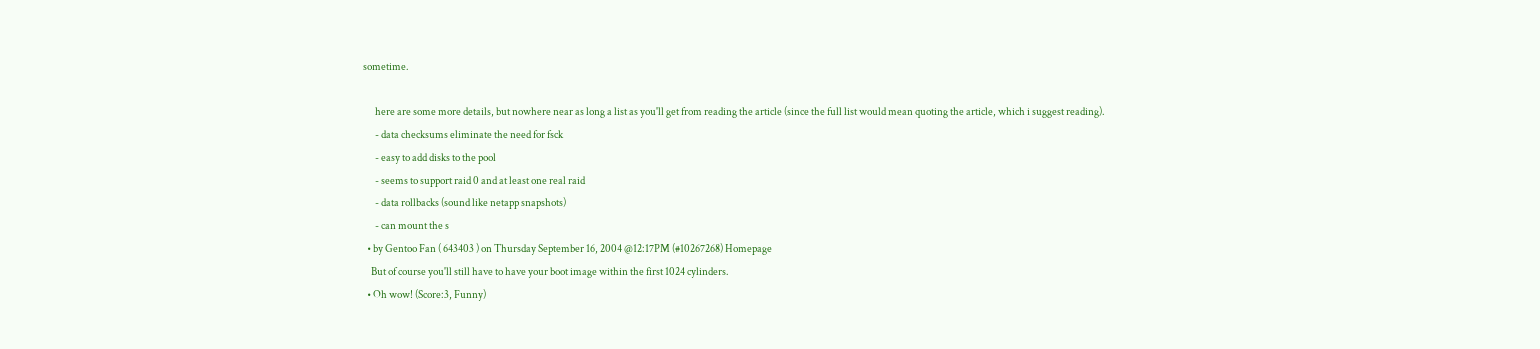sometime.

      here are some more details, but nowhere near as long a list as you'll get from reading the article (since the full list would mean quoting the article, which i suggest reading).
      - data checksums eliminate the need for fsck
      - easy to add disks to the pool
      - seems to support raid 0 and at least one real raid
      - data rollbacks (sound like netapp snapshots)
      - can mount the s
  • by Gentoo Fan ( 643403 ) on Thursday September 16, 2004 @12:17PM (#10267268) Homepage
    But of course you'll still have to have your boot image within the first 1024 cylinders.
  • Oh wow! (Score:3, Funny)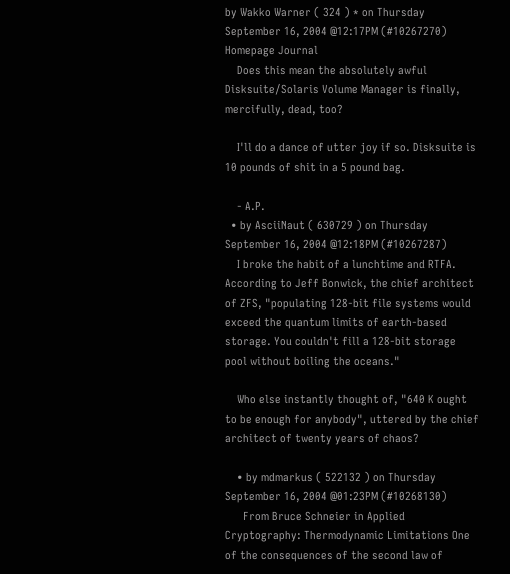by Wakko Warner ( 324 ) * on Thursday September 16, 2004 @12:17PM (#10267270) Homepage Journal
    Does this mean the absolutely awful Disksuite/Solaris Volume Manager is finally, mercifully, dead, too?

    I'll do a dance of utter joy if so. Disksuite is 10 pounds of shit in a 5 pound bag.

    - A.P.
  • by AsciiNaut ( 630729 ) on Thursday September 16, 2004 @12:18PM (#10267287)
    I broke the habit of a lunchtime and RTFA. According to Jeff Bonwick, the chief architect of ZFS, "populating 128-bit file systems would exceed the quantum limits of earth-based storage. You couldn't fill a 128-bit storage pool without boiling the oceans."

    Who else instantly thought of, "640 K ought to be enough for anybody", uttered by the chief architect of twenty years of chaos?

    • by mdmarkus ( 522132 ) on Thursday September 16, 2004 @01:23PM (#10268130)
      From Bruce Schneier in Applied Cryptography: Thermodynamic Limitations One of the consequences of the second law of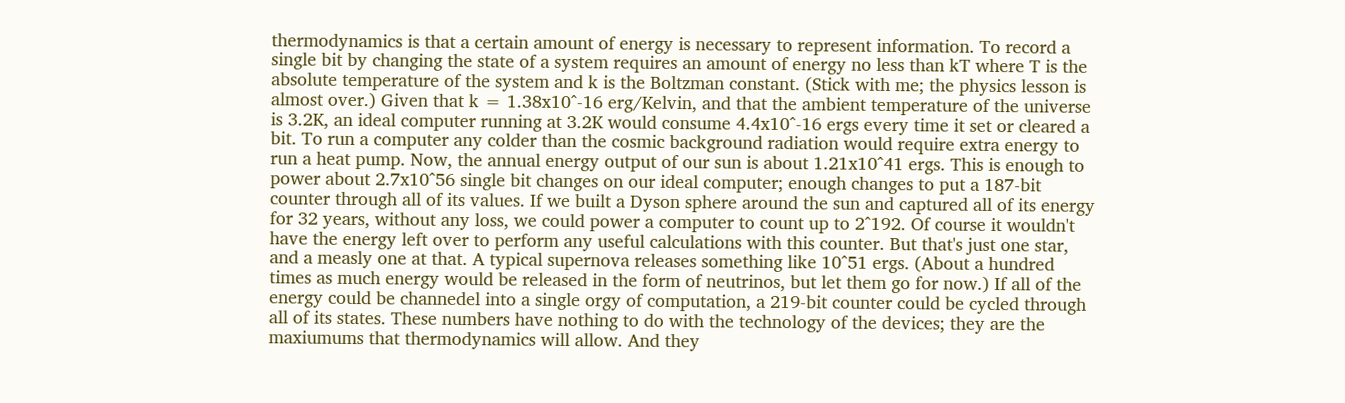thermodynamics is that a certain amount of energy is necessary to represent information. To record a single bit by changing the state of a system requires an amount of energy no less than kT where T is the absolute temperature of the system and k is the Boltzman constant. (Stick with me; the physics lesson is almost over.) Given that k = 1.38x10^-16 erg/Kelvin, and that the ambient temperature of the universe is 3.2K, an ideal computer running at 3.2K would consume 4.4x10^-16 ergs every time it set or cleared a bit. To run a computer any colder than the cosmic background radiation would require extra energy to run a heat pump. Now, the annual energy output of our sun is about 1.21x10^41 ergs. This is enough to power about 2.7x10^56 single bit changes on our ideal computer; enough changes to put a 187-bit counter through all of its values. If we built a Dyson sphere around the sun and captured all of its energy for 32 years, without any loss, we could power a computer to count up to 2^192. Of course it wouldn't have the energy left over to perform any useful calculations with this counter. But that's just one star, and a measly one at that. A typical supernova releases something like 10^51 ergs. (About a hundred times as much energy would be released in the form of neutrinos, but let them go for now.) If all of the energy could be channedel into a single orgy of computation, a 219-bit counter could be cycled through all of its states. These numbers have nothing to do with the technology of the devices; they are the maxiumums that thermodynamics will allow. And they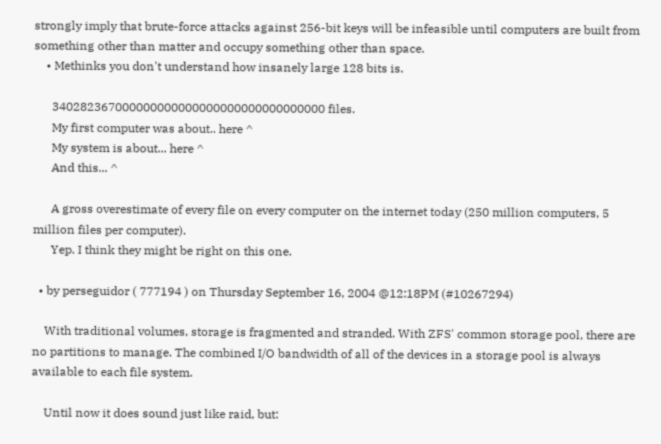strongly imply that brute-force attacks against 256-bit keys will be infeasible until computers are built from something other than matter and occupy something other than space.
    • Methinks you don't understand how insanely large 128 bits is.

      340282367000000000000000000000000000000 files.
      My first computer was about.. here ^
      My system is about... here ^
      And this... ^

      A gross overestimate of every file on every computer on the internet today (250 million computers, 5 million files per computer).
      Yep. I think they might be right on this one.

  • by perseguidor ( 777194 ) on Thursday September 16, 2004 @12:18PM (#10267294)

    With traditional volumes, storage is fragmented and stranded. With ZFS' common storage pool, there are no partitions to manage. The combined I/O bandwidth of all of the devices in a storage pool is always available to each file system.

    Until now it does sound just like raid, but: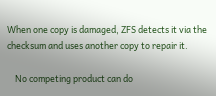When one copy is damaged, ZFS detects it via the checksum and uses another copy to repair it.

    No competing product can do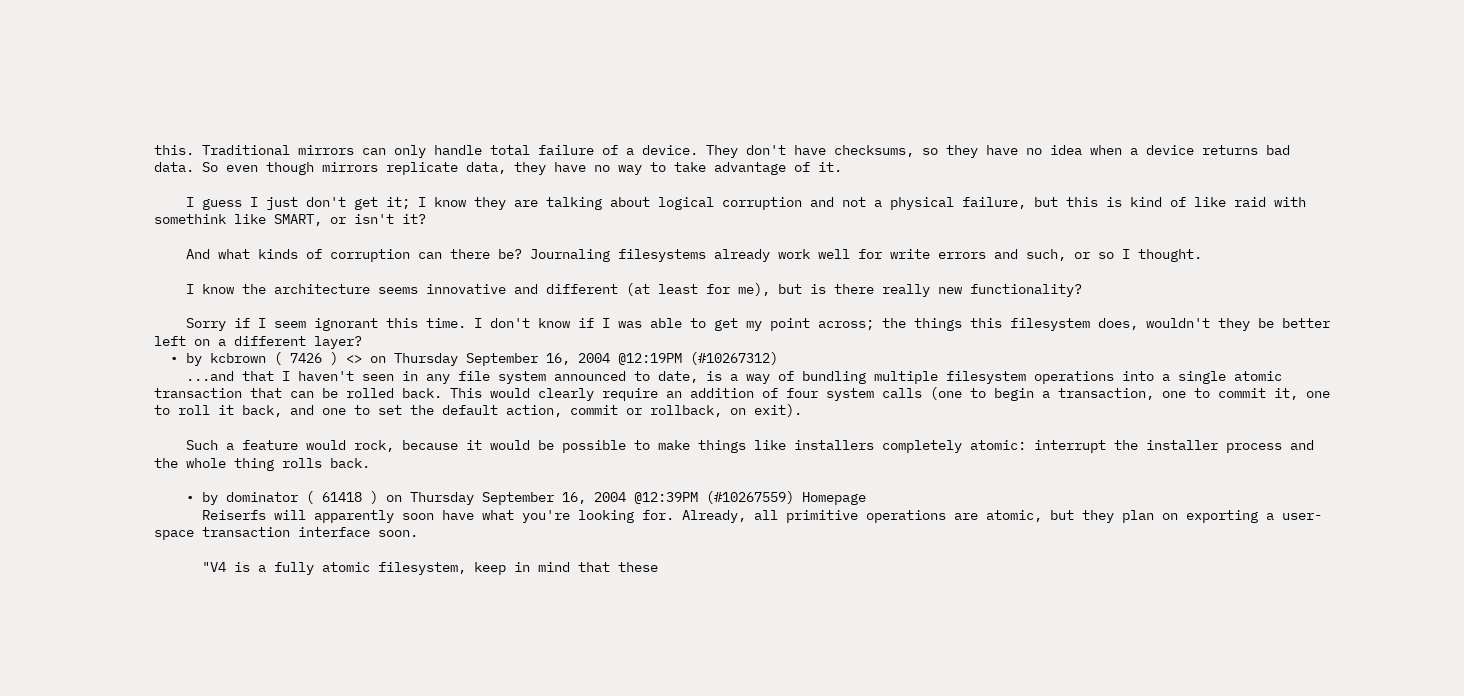this. Traditional mirrors can only handle total failure of a device. They don't have checksums, so they have no idea when a device returns bad data. So even though mirrors replicate data, they have no way to take advantage of it.

    I guess I just don't get it; I know they are talking about logical corruption and not a physical failure, but this is kind of like raid with somethink like SMART, or isn't it?

    And what kinds of corruption can there be? Journaling filesystems already work well for write errors and such, or so I thought.

    I know the architecture seems innovative and different (at least for me), but is there really new functionality?

    Sorry if I seem ignorant this time. I don't know if I was able to get my point across; the things this filesystem does, wouldn't they be better left on a different layer?
  • by kcbrown ( 7426 ) <> on Thursday September 16, 2004 @12:19PM (#10267312)
    ...and that I haven't seen in any file system announced to date, is a way of bundling multiple filesystem operations into a single atomic transaction that can be rolled back. This would clearly require an addition of four system calls (one to begin a transaction, one to commit it, one to roll it back, and one to set the default action, commit or rollback, on exit).

    Such a feature would rock, because it would be possible to make things like installers completely atomic: interrupt the installer process and the whole thing rolls back.

    • by dominator ( 61418 ) on Thursday September 16, 2004 @12:39PM (#10267559) Homepage
      Reiserfs will apparently soon have what you're looking for. Already, all primitive operations are atomic, but they plan on exporting a user-space transaction interface soon.

      "V4 is a fully atomic filesystem, keep in mind that these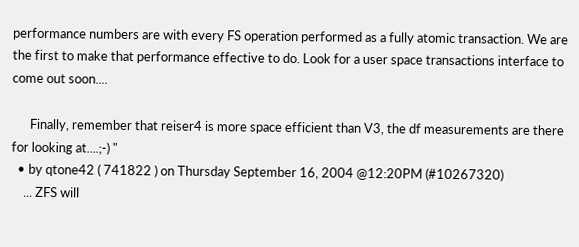performance numbers are with every FS operation performed as a fully atomic transaction. We are the first to make that performance effective to do. Look for a user space transactions interface to come out soon....

      Finally, remember that reiser4 is more space efficient than V3, the df measurements are there for looking at....;-) "
  • by qtone42 ( 741822 ) on Thursday September 16, 2004 @12:20PM (#10267320)
    ... ZFS will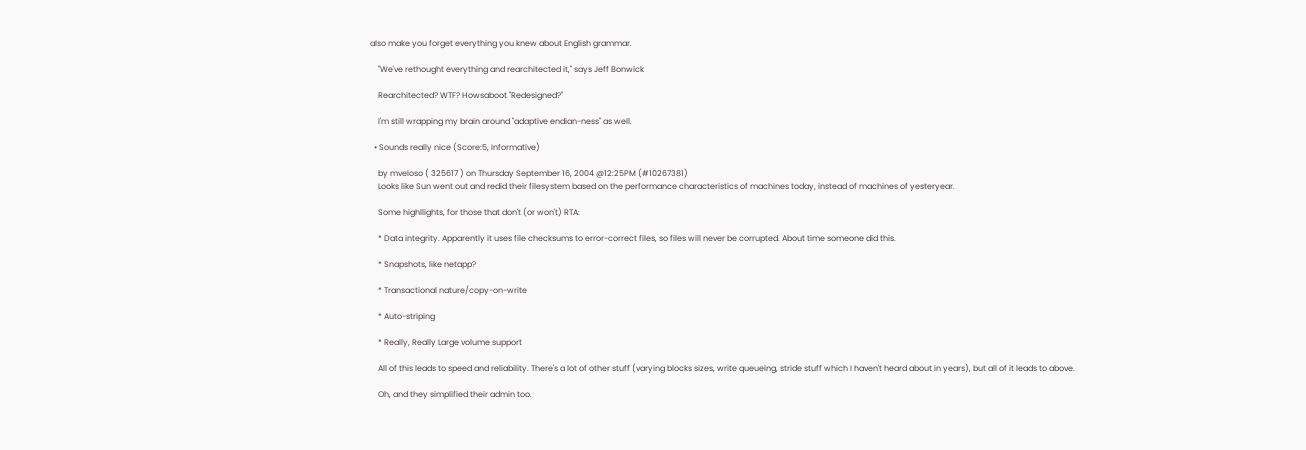also make you forget everything you knew about English grammar.

    "We've rethought everything and rearchitected it," says Jeff Bonwick

    Rearchitected? WTF? Howsaboot "Redesigned?"

    I'm still wrapping my brain around "adaptive endian-ness" as well.

  • Sounds really nice (Score:5, Informative)

    by mveloso ( 325617 ) on Thursday September 16, 2004 @12:25PM (#10267381)
    Looks like Sun went out and redid their filesystem based on the performance characteristics of machines today, instead of machines of yesteryear.

    Some highllights, for those that don't (or won't) RTA:

    * Data integrity. Apparently it uses file checksums to error-correct files, so files will never be corrupted. About time someone did this.

    * Snapshots, like netapp?

    * Transactional nature/copy-on-write

    * Auto-striping

    * Really, Really Large volume support

    All of this leads to speed and reliability. There's a lot of other stuff (varying blocks sizes, write queueing, stride stuff which I haven't heard about in years), but all of it leads to above.

    Oh, and they simplified their admin too.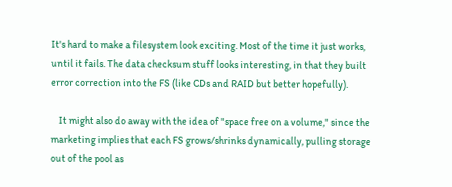It's hard to make a filesystem look exciting. Most of the time it just works, until it fails. The data checksum stuff looks interesting, in that they built error correction into the FS (like CDs and RAID but better hopefully).

    It might also do away with the idea of "space free on a volume," since the marketing implies that each FS grows/shrinks dynamically, pulling storage out of the pool as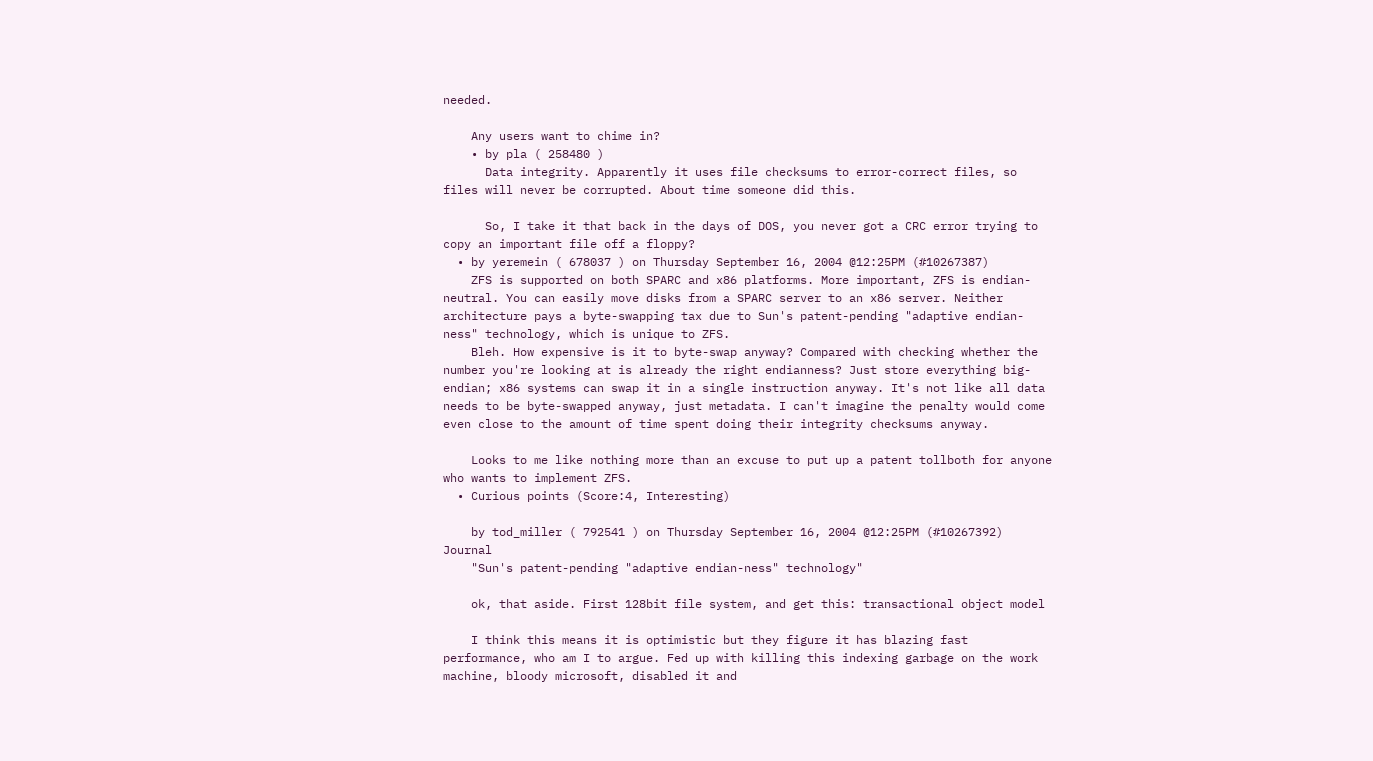needed.

    Any users want to chime in?
    • by pla ( 258480 )
      Data integrity. Apparently it uses file checksums to error-correct files, so files will never be corrupted. About time someone did this.

      So, I take it that back in the days of DOS, you never got a CRC error trying to copy an important file off a floppy?
  • by yeremein ( 678037 ) on Thursday September 16, 2004 @12:25PM (#10267387)
    ZFS is supported on both SPARC and x86 platforms. More important, ZFS is endian-neutral. You can easily move disks from a SPARC server to an x86 server. Neither architecture pays a byte-swapping tax due to Sun's patent-pending "adaptive endian-ness" technology, which is unique to ZFS.
    Bleh. How expensive is it to byte-swap anyway? Compared with checking whether the number you're looking at is already the right endianness? Just store everything big-endian; x86 systems can swap it in a single instruction anyway. It's not like all data needs to be byte-swapped anyway, just metadata. I can't imagine the penalty would come even close to the amount of time spent doing their integrity checksums anyway.

    Looks to me like nothing more than an excuse to put up a patent tollboth for anyone who wants to implement ZFS.
  • Curious points (Score:4, Interesting)

    by tod_miller ( 792541 ) on Thursday September 16, 2004 @12:25PM (#10267392) Journal
    "Sun's patent-pending "adaptive endian-ness" technology"

    ok, that aside. First 128bit file system, and get this: transactional object model

    I think this means it is optimistic but they figure it has blazing fast performance, who am I to argue. Fed up with killing this indexing garbage on the work machine, bloody microsoft, disabled it and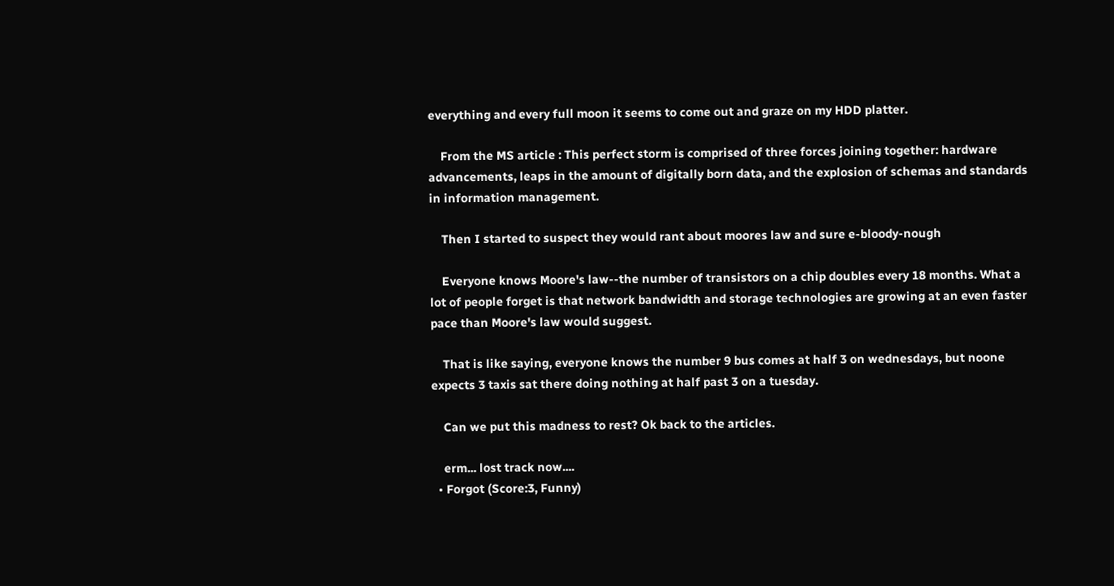everything and every full moon it seems to come out and graze on my HDD platter.

    From the MS article : This perfect storm is comprised of three forces joining together: hardware advancements, leaps in the amount of digitally born data, and the explosion of schemas and standards in information management.

    Then I started to suspect they would rant about moores law and sure e-bloody-nough

    Everyone knows Moore's law--the number of transistors on a chip doubles every 18 months. What a lot of people forget is that network bandwidth and storage technologies are growing at an even faster pace than Moore's law would suggest.

    That is like saying, everyone knows the number 9 bus comes at half 3 on wednesdays, but noone expects 3 taxis sat there doing nothing at half past 3 on a tuesday.

    Can we put this madness to rest? Ok back to the articles.

    erm... lost track now....
  • Forgot (Score:3, Funny)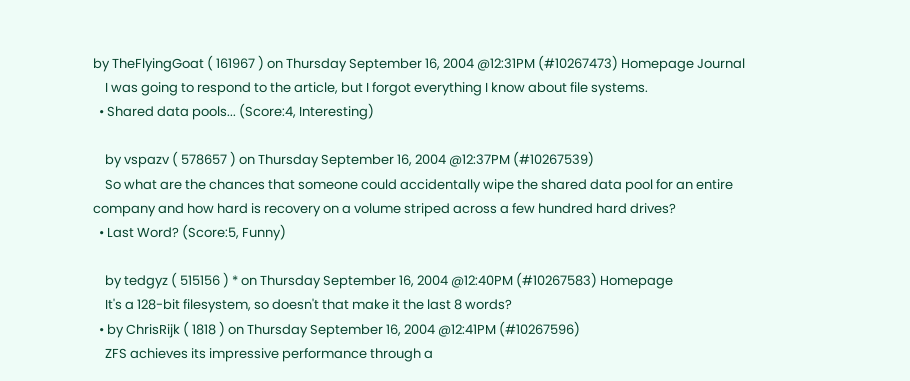by TheFlyingGoat ( 161967 ) on Thursday September 16, 2004 @12:31PM (#10267473) Homepage Journal
    I was going to respond to the article, but I forgot everything I know about file systems.
  • Shared data pools... (Score:4, Interesting)

    by vspazv ( 578657 ) on Thursday September 16, 2004 @12:37PM (#10267539)
    So what are the chances that someone could accidentally wipe the shared data pool for an entire company and how hard is recovery on a volume striped across a few hundred hard drives?
  • Last Word? (Score:5, Funny)

    by tedgyz ( 515156 ) * on Thursday September 16, 2004 @12:40PM (#10267583) Homepage
    It's a 128-bit filesystem, so doesn't that make it the last 8 words?
  • by ChrisRijk ( 1818 ) on Thursday September 16, 2004 @12:41PM (#10267596)
    ZFS achieves its impressive performance through a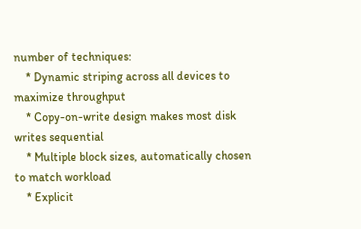number of techniques:
    * Dynamic striping across all devices to maximize throughput
    * Copy-on-write design makes most disk writes sequential
    * Multiple block sizes, automatically chosen to match workload
    * Explicit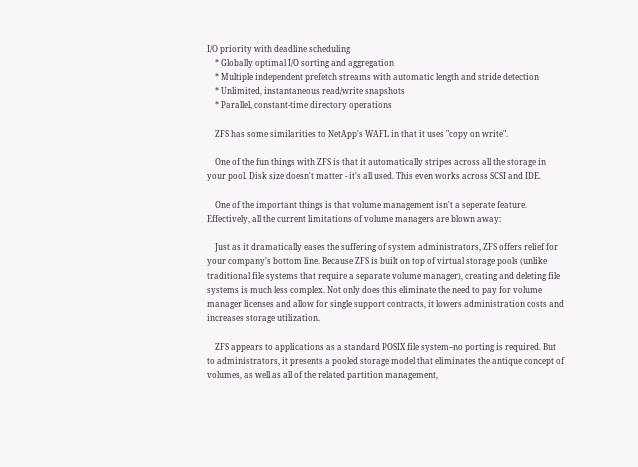I/O priority with deadline scheduling
    * Globally optimal I/O sorting and aggregation
    * Multiple independent prefetch streams with automatic length and stride detection
    * Unlimited, instantaneous read/write snapshots
    * Parallel, constant-time directory operations

    ZFS has some similarities to NetApp's WAFL in that it uses "copy on write".

    One of the fun things with ZFS is that it automatically stripes across all the storage in your pool. Disk size doesn't matter - it's all used. This even works across SCSI and IDE.

    One of the important things is that volume management isn't a seperate feature. Effectively, all the current limitations of volume managers are blown away:

    Just as it dramatically eases the suffering of system administrators, ZFS offers relief for your company's bottom line. Because ZFS is built on top of virtual storage pools (unlike traditional file systems that require a separate volume manager), creating and deleting file systems is much less complex. Not only does this eliminate the need to pay for volume manager licenses and allow for single support contracts, it lowers administration costs and increases storage utilization.

    ZFS appears to applications as a standard POSIX file system--no porting is required. But to administrators, it presents a pooled storage model that eliminates the antique concept of volumes, as well as all of the related partition management,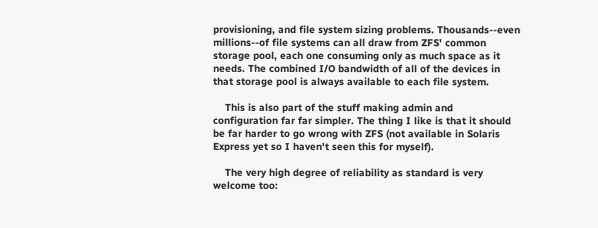provisioning, and file system sizing problems. Thousands--even millions--of file systems can all draw from ZFS' common storage pool, each one consuming only as much space as it needs. The combined I/O bandwidth of all of the devices in that storage pool is always available to each file system.

    This is also part of the stuff making admin and configuration far far simpler. The thing I like is that it should be far harder to go wrong with ZFS (not available in Solaris Express yet so I haven't seen this for myself).

    The very high degree of reliability as standard is very welcome too: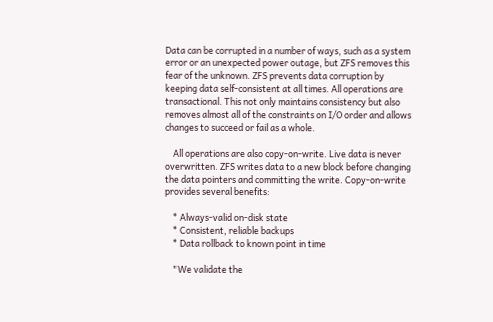Data can be corrupted in a number of ways, such as a system error or an unexpected power outage, but ZFS removes this fear of the unknown. ZFS prevents data corruption by keeping data self-consistent at all times. All operations are transactional. This not only maintains consistency but also removes almost all of the constraints on I/O order and allows changes to succeed or fail as a whole.

    All operations are also copy-on-write. Live data is never overwritten. ZFS writes data to a new block before changing the data pointers and committing the write. Copy-on-write provides several benefits:

    * Always-valid on-disk state
    * Consistent, reliable backups
    * Data rollback to known point in time

    "We validate the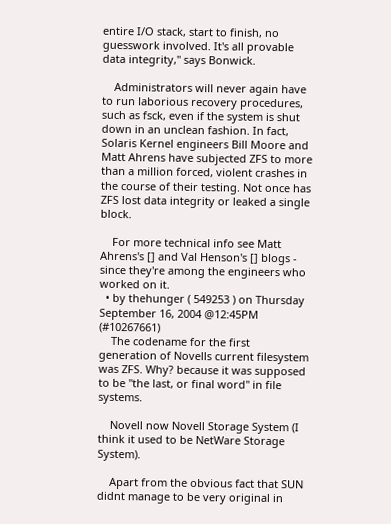entire I/O stack, start to finish, no guesswork involved. It's all provable data integrity," says Bonwick.

    Administrators will never again have to run laborious recovery procedures, such as fsck, even if the system is shut down in an unclean fashion. In fact, Solaris Kernel engineers Bill Moore and Matt Ahrens have subjected ZFS to more than a million forced, violent crashes in the course of their testing. Not once has ZFS lost data integrity or leaked a single block.

    For more technical info see Matt Ahrens's [] and Val Henson's [] blogs - since they're among the engineers who worked on it.
  • by thehunger ( 549253 ) on Thursday September 16, 2004 @12:45PM (#10267661)
    The codename for the first generation of Novells current filesystem was ZFS. Why? because it was supposed to be "the last, or final word" in file systems.

    Novell now Novell Storage System (I think it used to be NetWare Storage System).

    Apart from the obvious fact that SUN didnt manage to be very original in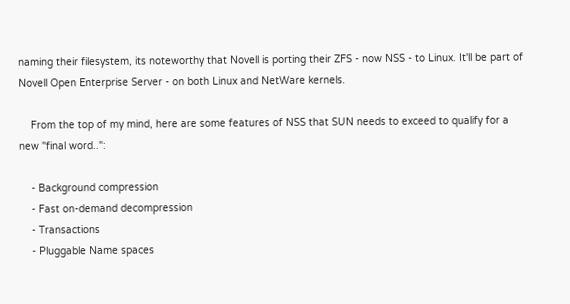naming their filesystem, its noteworthy that Novell is porting their ZFS - now NSS - to Linux. It'll be part of Novell Open Enterprise Server - on both Linux and NetWare kernels.

    From the top of my mind, here are some features of NSS that SUN needs to exceed to qualify for a new "final word..":

    - Background compression
    - Fast on-demand decompression
    - Transactions
    - Pluggable Name spaces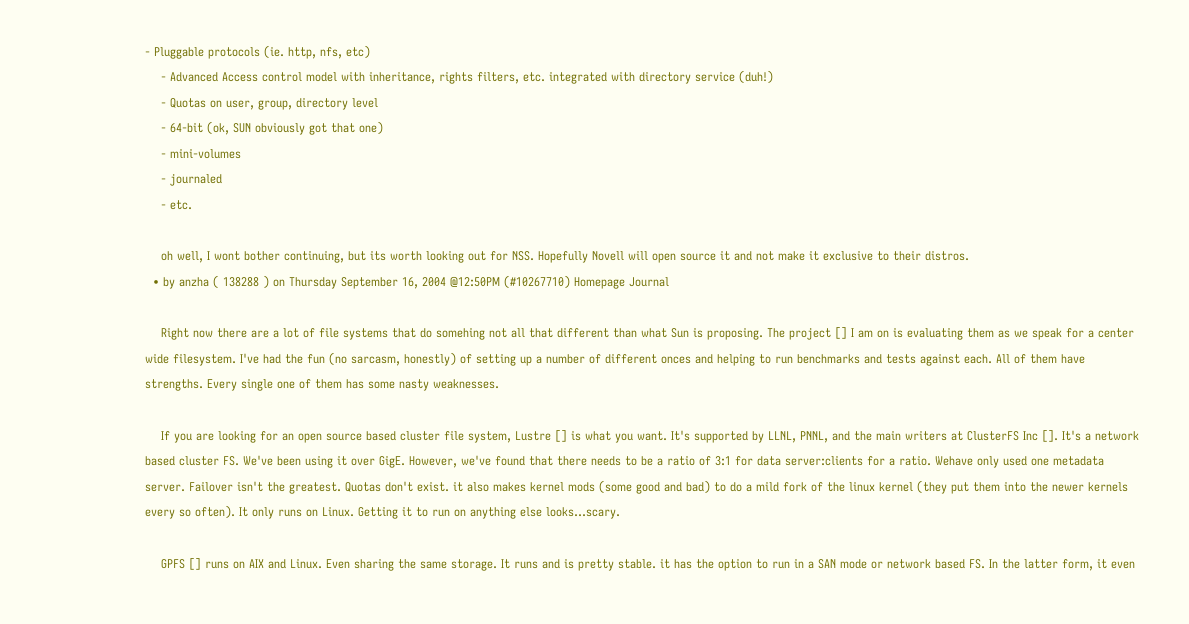- Pluggable protocols (ie. http, nfs, etc)
    - Advanced Access control model with inheritance, rights filters, etc. integrated with directory service (duh!)
    - Quotas on user, group, directory level
    - 64-bit (ok, SUN obviously got that one)
    - mini-volumes
    - journaled
    - etc.

    oh well, I wont bother continuing, but its worth looking out for NSS. Hopefully Novell will open source it and not make it exclusive to their distros.
  • by anzha ( 138288 ) on Thursday September 16, 2004 @12:50PM (#10267710) Homepage Journal

    Right now there are a lot of file systems that do somehing not all that different than what Sun is proposing. The project [] I am on is evaluating them as we speak for a center wide filesystem. I've had the fun (no sarcasm, honestly) of setting up a number of different onces and helping to run benchmarks and tests against each. All of them have strengths. Every single one of them has some nasty weaknesses.

    If you are looking for an open source based cluster file system, Lustre [] is what you want. It's supported by LLNL, PNNL, and the main writers at ClusterFS Inc []. It's a network based cluster FS. We've been using it over GigE. However, we've found that there needs to be a ratio of 3:1 for data server:clients for a ratio. Wehave only used one metadata server. Failover isn't the greatest. Quotas don't exist. it also makes kernel mods (some good and bad) to do a mild fork of the linux kernel (they put them into the newer kernels every so often). It only runs on Linux. Getting it to run on anything else looks...scary.

    GPFS [] runs on AIX and Linux. Even sharing the same storage. It runs and is pretty stable. it has the option to run in a SAN mode or network based FS. In the latter form, it even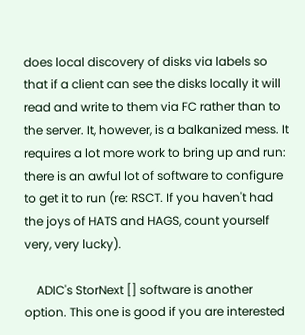does local discovery of disks via labels so that if a client can see the disks locally it will read and write to them via FC rather than to the server. It, however, is a balkanized mess. It requires a lot more work to bring up and run: there is an awful lot of software to configure to get it to run (re: RSCT. If you haven't had the joys of HATS and HAGS, count yourself very, very lucky).

    ADIC's StorNext [] software is another option. This one is good if you are interested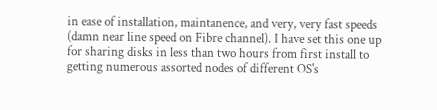in ease of installation, maintanence, and very, very fast speeds (damn near line speed on Fibre channel). I have set this one up for sharing disks in less than two hours from first install to getting numerous assorted nodes of different OS's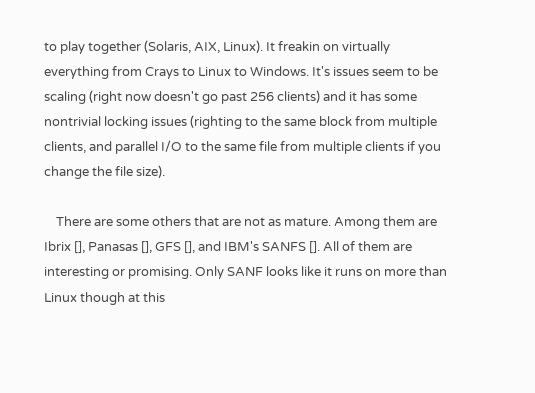to play together (Solaris, AIX, Linux). It freakin on virtually everything from Crays to Linux to Windows. It's issues seem to be scaling (right now doesn't go past 256 clients) and it has some nontrivial locking issues (righting to the same block from multiple clients, and parallel I/O to the same file from multiple clients if you change the file size).

    There are some others that are not as mature. Among them are Ibrix [], Panasas [], GFS [], and IBM's SANFS []. All of them are interesting or promising. Only SANF looks like it runs on more than Linux though at this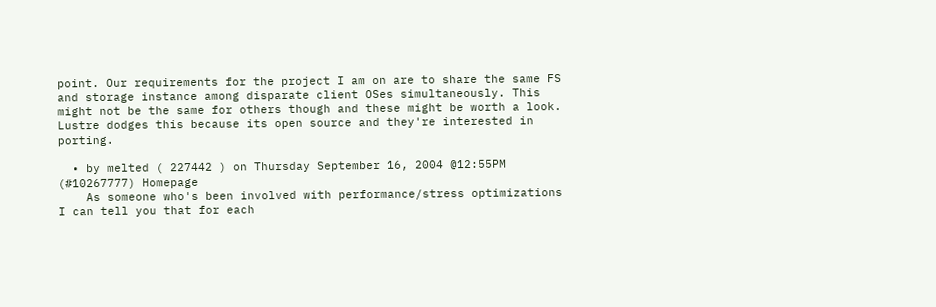point. Our requirements for the project I am on are to share the same FS and storage instance among disparate client OSes simultaneously. This might not be the same for others though and these might be worth a look. Lustre dodges this because its open source and they're interested in porting.

  • by melted ( 227442 ) on Thursday September 16, 2004 @12:55PM (#10267777) Homepage
    As someone who's been involved with performance/stress optimizations I can tell you that for each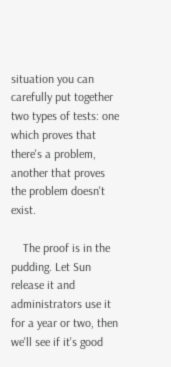situation you can carefully put together two types of tests: one which proves that there's a problem, another that proves the problem doesn't exist.

    The proof is in the pudding. Let Sun release it and administrators use it for a year or two, then we'll see if it's good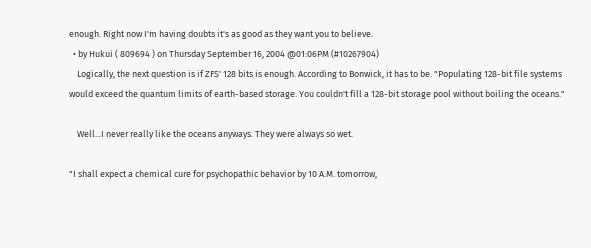enough. Right now I'm having doubts it's as good as they want you to believe.
  • by Hukui ( 809694 ) on Thursday September 16, 2004 @01:06PM (#10267904)
    Logically, the next question is if ZFS' 128 bits is enough. According to Bonwick, it has to be. "Populating 128-bit file systems would exceed the quantum limits of earth-based storage. You couldn't fill a 128-bit storage pool without boiling the oceans."

    Well...I never really like the oceans anyways. They were always so wet.

"I shall expect a chemical cure for psychopathic behavior by 10 A.M. tomorrow,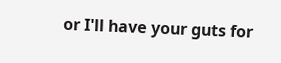or I'll have your guts for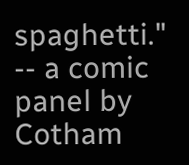spaghetti." -- a comic panel by Cotham